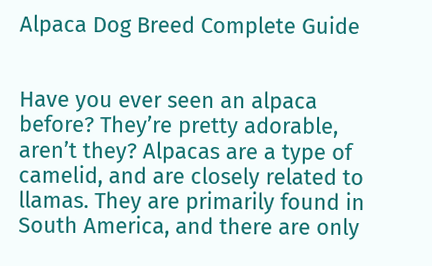Alpaca Dog Breed Complete Guide


Have you ever seen an alpaca before? They’re pretty adorable, aren’t they? Alpacas are a type of camelid, and are closely related to llamas. They are primarily found in South America, and there are only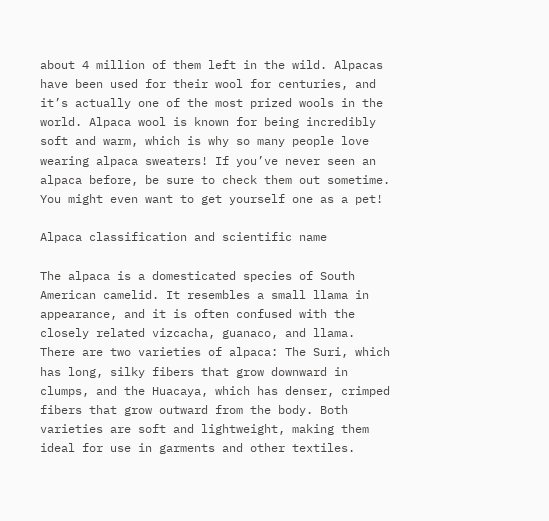about 4 million of them left in the wild. Alpacas have been used for their wool for centuries, and it’s actually one of the most prized wools in the world. Alpaca wool is known for being incredibly soft and warm, which is why so many people love wearing alpaca sweaters! If you’ve never seen an alpaca before, be sure to check them out sometime. You might even want to get yourself one as a pet!

Alpaca classification and scientific name

The alpaca is a domesticated species of South American camelid. It resembles a small llama in appearance, and it is often confused with the closely related vizcacha, guanaco, and llama. There are two varieties of alpaca: The Suri, which has long, silky fibers that grow downward in clumps, and the Huacaya, which has denser, crimped fibers that grow outward from the body. Both varieties are soft and lightweight, making them ideal for use in garments and other textiles.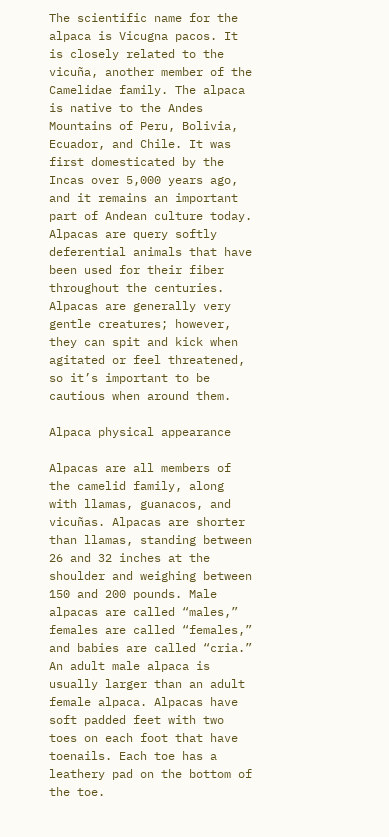The scientific name for the alpaca is Vicugna pacos. It is closely related to the vicuña, another member of the Camelidae family. The alpaca is native to the Andes Mountains of Peru, Bolivia, Ecuador, and Chile. It was first domesticated by the Incas over 5,000 years ago, and it remains an important part of Andean culture today. Alpacas are query softly deferential animals that have been used for their fiber throughout the centuries. Alpacas are generally very gentle creatures; however, they can spit and kick when agitated or feel threatened, so it’s important to be cautious when around them.

Alpaca physical appearance

Alpacas are all members of the camelid family, along with llamas, guanacos, and vicuñas. Alpacas are shorter than llamas, standing between 26 and 32 inches at the shoulder and weighing between 150 and 200 pounds. Male alpacas are called “males,” females are called “females,” and babies are called “cria.” An adult male alpaca is usually larger than an adult female alpaca. Alpacas have soft padded feet with two toes on each foot that have toenails. Each toe has a leathery pad on the bottom of the toe.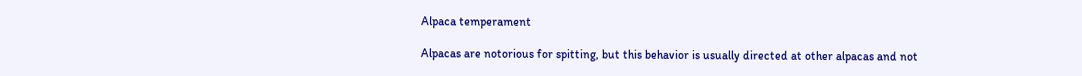Alpaca temperament

Alpacas are notorious for spitting, but this behavior is usually directed at other alpacas and not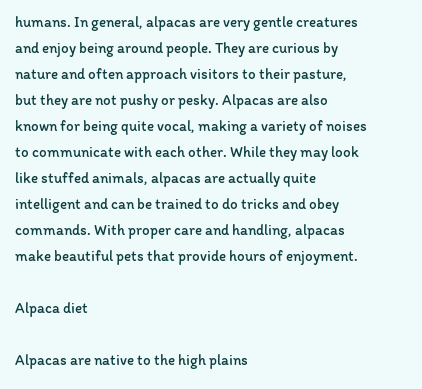humans. In general, alpacas are very gentle creatures and enjoy being around people. They are curious by nature and often approach visitors to their pasture, but they are not pushy or pesky. Alpacas are also known for being quite vocal, making a variety of noises to communicate with each other. While they may look like stuffed animals, alpacas are actually quite intelligent and can be trained to do tricks and obey commands. With proper care and handling, alpacas make beautiful pets that provide hours of enjoyment.

Alpaca diet

Alpacas are native to the high plains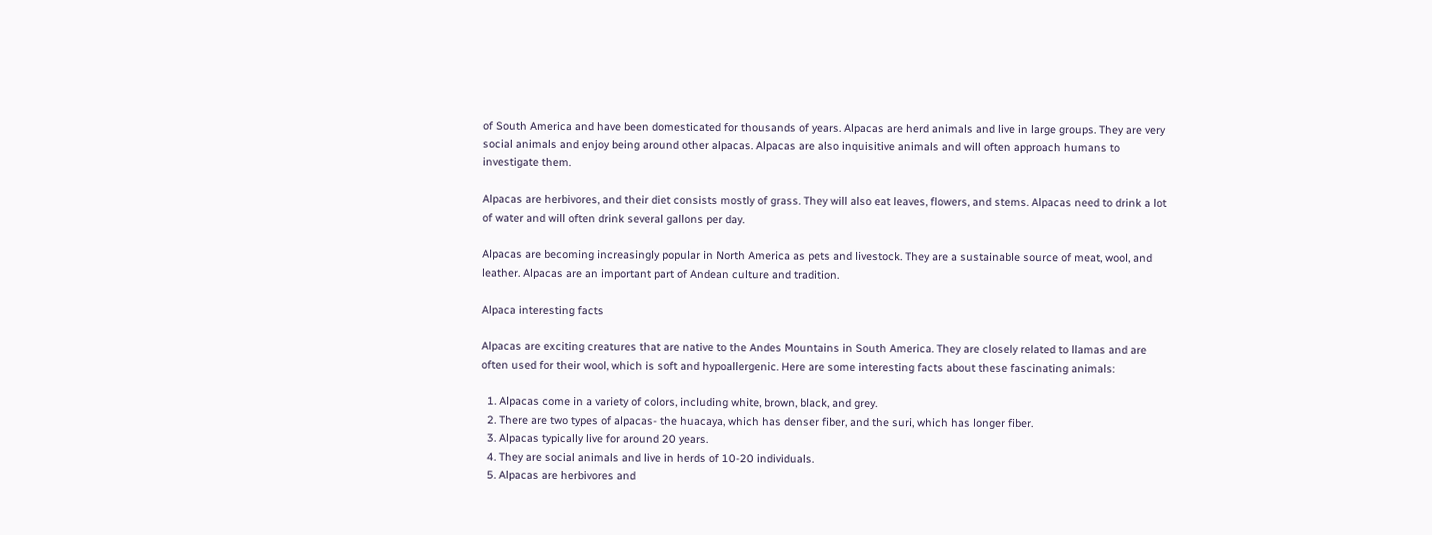of South America and have been domesticated for thousands of years. Alpacas are herd animals and live in large groups. They are very social animals and enjoy being around other alpacas. Alpacas are also inquisitive animals and will often approach humans to investigate them.

Alpacas are herbivores, and their diet consists mostly of grass. They will also eat leaves, flowers, and stems. Alpacas need to drink a lot of water and will often drink several gallons per day.

Alpacas are becoming increasingly popular in North America as pets and livestock. They are a sustainable source of meat, wool, and leather. Alpacas are an important part of Andean culture and tradition.

Alpaca interesting facts

Alpacas are exciting creatures that are native to the Andes Mountains in South America. They are closely related to llamas and are often used for their wool, which is soft and hypoallergenic. Here are some interesting facts about these fascinating animals:

  1. Alpacas come in a variety of colors, including white, brown, black, and grey.
  2. There are two types of alpacas- the huacaya, which has denser fiber, and the suri, which has longer fiber.
  3. Alpacas typically live for around 20 years.
  4. They are social animals and live in herds of 10-20 individuals.
  5. Alpacas are herbivores and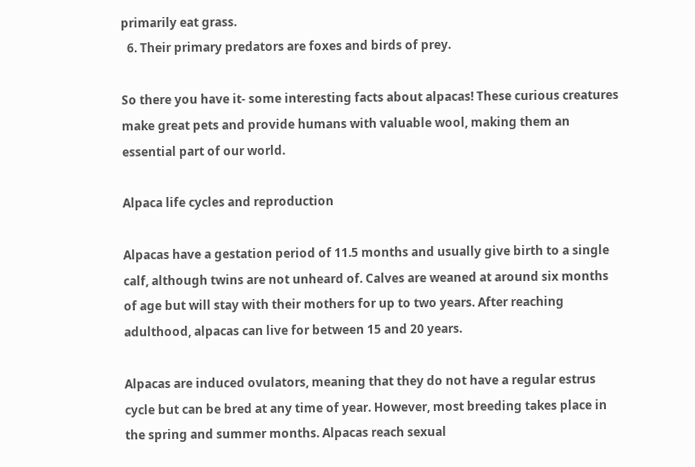primarily eat grass.
  6. Their primary predators are foxes and birds of prey.

So there you have it- some interesting facts about alpacas! These curious creatures make great pets and provide humans with valuable wool, making them an essential part of our world.

Alpaca life cycles and reproduction

Alpacas have a gestation period of 11.5 months and usually give birth to a single calf, although twins are not unheard of. Calves are weaned at around six months of age but will stay with their mothers for up to two years. After reaching adulthood, alpacas can live for between 15 and 20 years.

Alpacas are induced ovulators, meaning that they do not have a regular estrus cycle but can be bred at any time of year. However, most breeding takes place in the spring and summer months. Alpacas reach sexual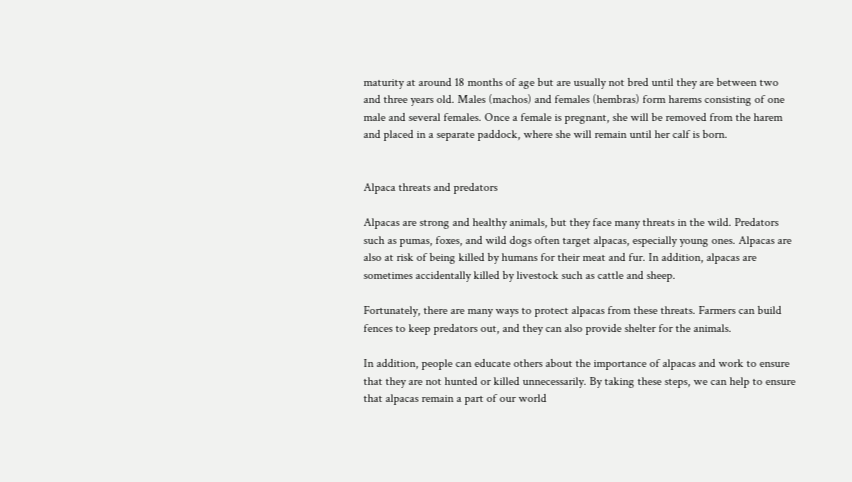maturity at around 18 months of age but are usually not bred until they are between two and three years old. Males (machos) and females (hembras) form harems consisting of one male and several females. Once a female is pregnant, she will be removed from the harem and placed in a separate paddock, where she will remain until her calf is born.


Alpaca threats and predators

Alpacas are strong and healthy animals, but they face many threats in the wild. Predators such as pumas, foxes, and wild dogs often target alpacas, especially young ones. Alpacas are also at risk of being killed by humans for their meat and fur. In addition, alpacas are sometimes accidentally killed by livestock such as cattle and sheep.

Fortunately, there are many ways to protect alpacas from these threats. Farmers can build fences to keep predators out, and they can also provide shelter for the animals.

In addition, people can educate others about the importance of alpacas and work to ensure that they are not hunted or killed unnecessarily. By taking these steps, we can help to ensure that alpacas remain a part of our world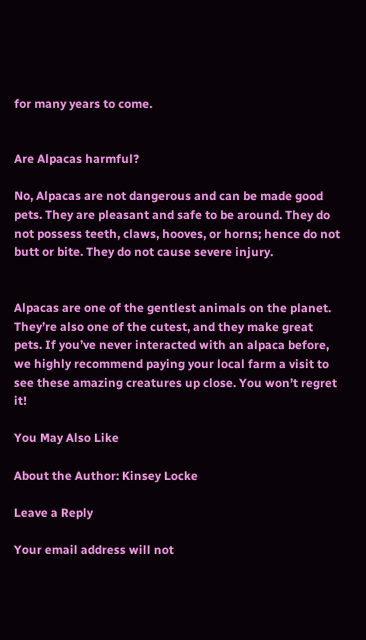for many years to come.


Are Alpacas harmful?

No, Alpacas are not dangerous and can be made good pets. They are pleasant and safe to be around. They do not possess teeth, claws, hooves, or horns; hence do not butt or bite. They do not cause severe injury.


Alpacas are one of the gentlest animals on the planet. They’re also one of the cutest, and they make great pets. If you’ve never interacted with an alpaca before, we highly recommend paying your local farm a visit to see these amazing creatures up close. You won’t regret it!

You May Also Like

About the Author: Kinsey Locke

Leave a Reply

Your email address will not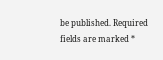be published. Required fields are marked *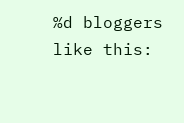%d bloggers like this: